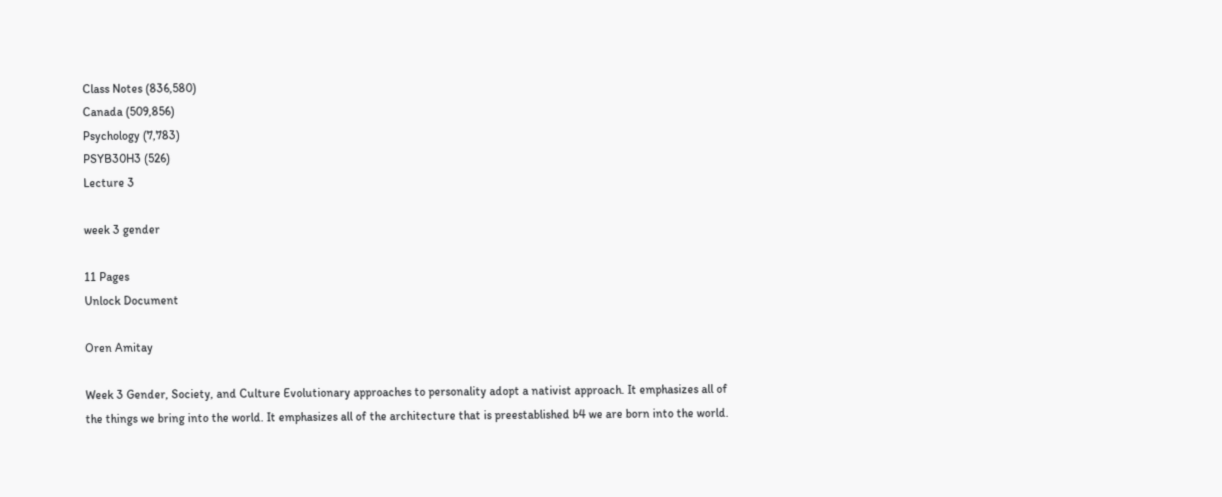Class Notes (836,580)
Canada (509,856)
Psychology (7,783)
PSYB30H3 (526)
Lecture 3

week 3 gender

11 Pages
Unlock Document

Oren Amitay

Week 3 Gender, Society, and Culture Evolutionary approaches to personality adopt a nativist approach. It emphasizes all of the things we bring into the world. It emphasizes all of the architecture that is preestablished b4 we are born into the world.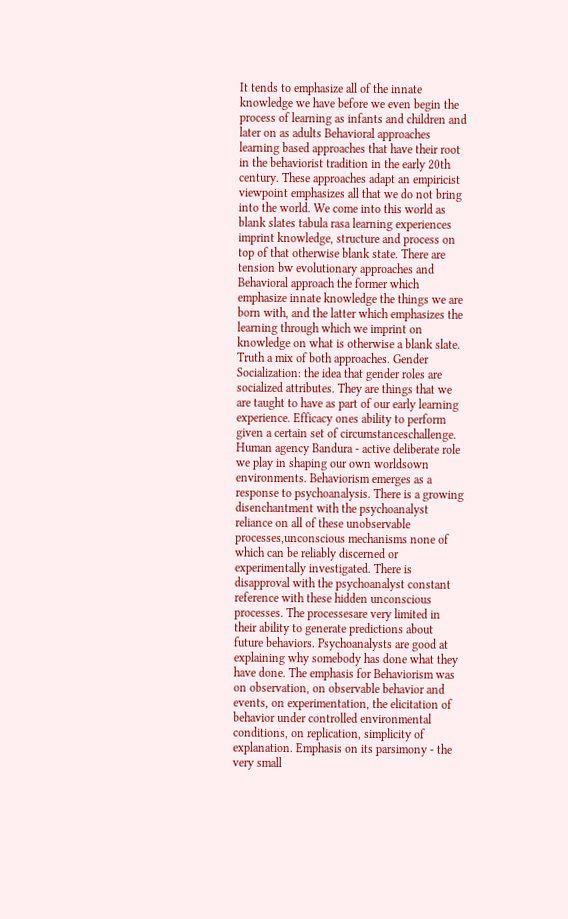It tends to emphasize all of the innate knowledge we have before we even begin the process of learning as infants and children and later on as adults Behavioral approaches learning based approaches that have their root in the behaviorist tradition in the early 20th century. These approaches adapt an empiricist viewpoint emphasizes all that we do not bring into the world. We come into this world as blank slates tabula rasa learning experiences imprint knowledge, structure and process on top of that otherwise blank state. There are tension bw evolutionary approaches and Behavioral approach the former which emphasize innate knowledge the things we are born with, and the latter which emphasizes the learning through which we imprint on knowledge on what is otherwise a blank slate. Truth a mix of both approaches. Gender Socialization: the idea that gender roles are socialized attributes. They are things that we are taught to have as part of our early learning experience. Efficacy ones ability to perform given a certain set of circumstanceschallenge. Human agency Bandura - active deliberate role we play in shaping our own worldsown environments. Behaviorism emerges as a response to psychoanalysis. There is a growing disenchantment with the psychoanalyst reliance on all of these unobservable processes,unconscious mechanisms none of which can be reliably discerned or experimentally investigated. There is disapproval with the psychoanalyst constant reference with these hidden unconscious processes. The processesare very limited in their ability to generate predictions about future behaviors. Psychoanalysts are good at explaining why somebody has done what they have done. The emphasis for Behaviorism was on observation, on observable behavior and events, on experimentation, the elicitation of behavior under controlled environmental conditions, on replication, simplicity of explanation. Emphasis on its parsimony - the very small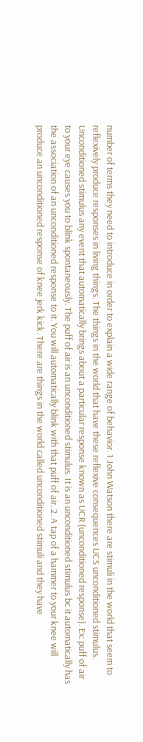number of terms they need to introduce in order to explain a wide range of behavior. 1 John Watson there are stimuli in the world that seem to reflexively produce responses in living things. The things in the world that have these reflexive consequences UCS unconditioned stimulus. Unconditioned stimulus any event that automatically brings about a particular response known as UCR (unconditioned response). Ex: puff of air to your eye causes you to blink spontaneously. The puff of air is an unconditioned stimulus. It is an unconditioned stimulus bc it automatically has the association of an unconditioned response to it. You will automatically blink with that puff of air. 2. A tap of a hammer to your knee will produce an unconditioned response of knee jerk kick. There are things in the world called unconditioned stimuli and they have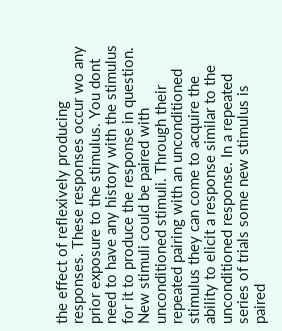the effect of reflexively producing responses. These responses occur wo any prior exposure to the stimulus. You dont need to have any history with the stimulus for it to produce the response in question. New stimuli could be paired with unconditioned stimuli. Through their repeated pairing with an unconditioned stimulus they can come to acquire the ability to elicit a response similar to the unconditioned response. In a repeated series of trials some new stimulus is paired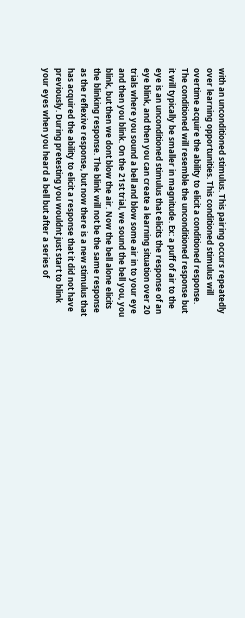with an unconditioned stimulus. This pairing occurs repeatedly over learning opportunities. This conditioned stimulus will overtime acquire the ability to elicit a conditioned response. The conditioned will resemble the unconditioned response but it will typically be smaller in magnitude. Ex: a puff of air to the eye is an unconditioned stimulus that elicits the response of an eye blink, and then you can create a learning situation over 20 trials where you sound a bell and blow some air in to your eye and then you blink. On the 21st trial, we sound the bell you, you blink, but then we dont blow the air. Now the bell alone elicits the blinking response. The blink will not be the same response as the reflexive response, but now there is a new stimulus that has acquired the ability to elicit a response that it did not have previously. During pretesting you wouldnt just start to blink your eyes when you heard a bell but after a series of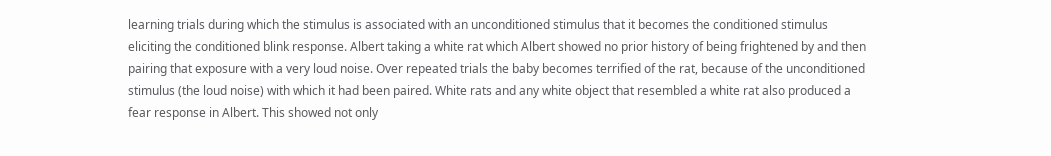learning trials during which the stimulus is associated with an unconditioned stimulus that it becomes the conditioned stimulus eliciting the conditioned blink response. Albert taking a white rat which Albert showed no prior history of being frightened by and then pairing that exposure with a very loud noise. Over repeated trials the baby becomes terrified of the rat, because of the unconditioned stimulus (the loud noise) with which it had been paired. White rats and any white object that resembled a white rat also produced a fear response in Albert. This showed not only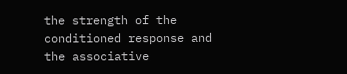the strength of the conditioned response and the associative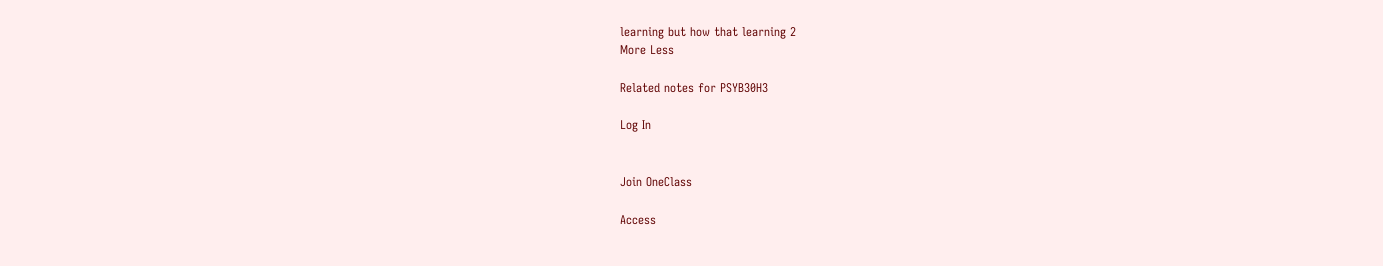learning but how that learning 2
More Less

Related notes for PSYB30H3

Log In


Join OneClass

Access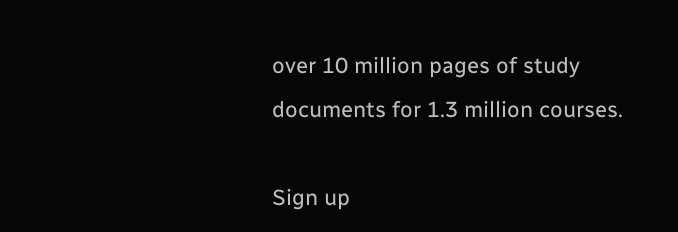over 10 million pages of study
documents for 1.3 million courses.

Sign up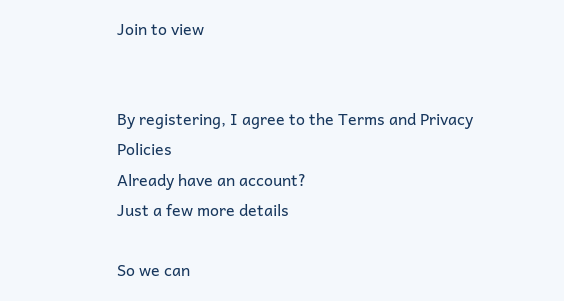Join to view


By registering, I agree to the Terms and Privacy Policies
Already have an account?
Just a few more details

So we can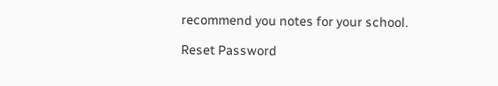recommend you notes for your school.

Reset Password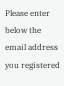Please enter below the email address you registered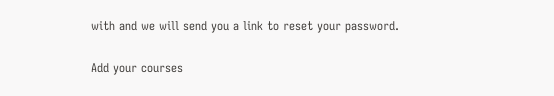with and we will send you a link to reset your password.

Add your courses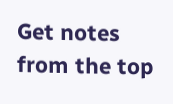Get notes from the top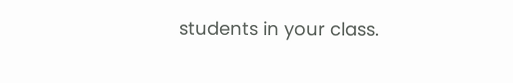students in your class.